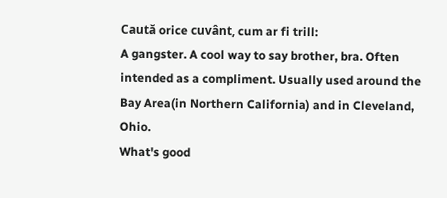Caută orice cuvânt, cum ar fi trill:
A gangster. A cool way to say brother, bra. Often intended as a compliment. Usually used around the Bay Area(in Northern California) and in Cleveland, Ohio.
What's good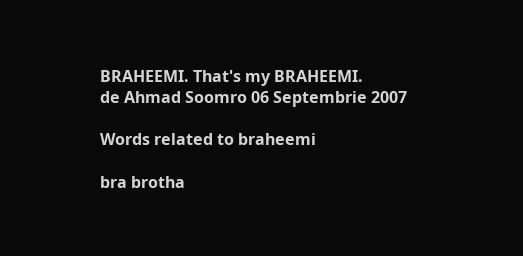BRAHEEMI. That's my BRAHEEMI.
de Ahmad Soomro 06 Septembrie 2007

Words related to braheemi

bra brotha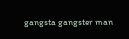gangsta gangster man